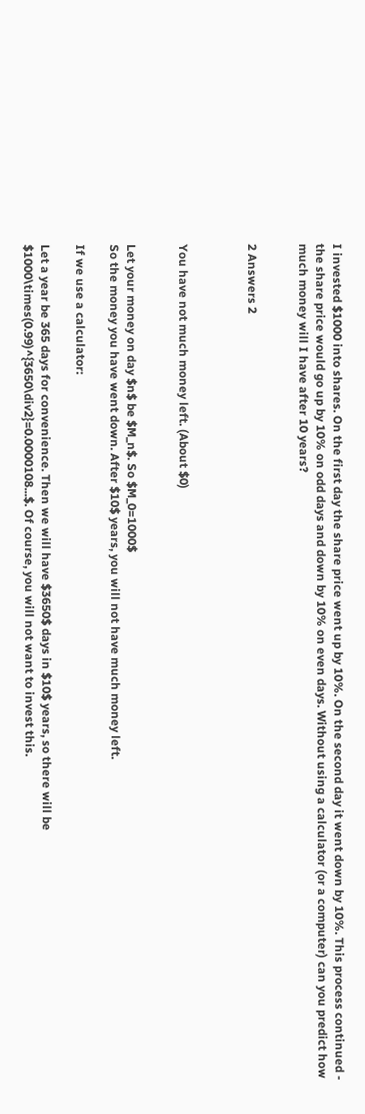I invested $1000 into shares. On the first day the share price went up by 10%. On the second day it went down by 10%. This process continued - the share price would go up by 10% on odd days and down by 10% on even days. Without using a calculator (or a computer) can you predict how much money will I have after 10 years?


2 Answers 2



You have not much money left. (About $0)


Let your money on day $n$ be $M_n$. So $M_0=1000$
So the money you have went down. After $10$ years, you will not have much money left.

If we use a calculator:

Let a year be 365 days for convenience. Then we will have $3650$ days in $10$ years, so there will be $1000\times(0.99)^{3650\div2}=0.0000108...$. Of course, you will not want to invest this.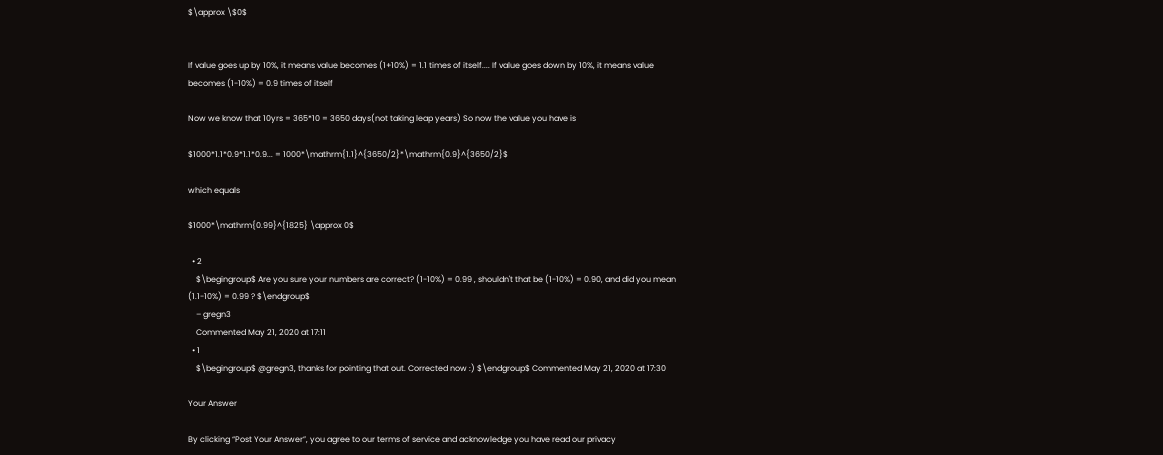$\approx \$0$


If value goes up by 10%, it means value becomes (1+10%) = 1.1 times of itself.... If value goes down by 10%, it means value becomes (1-10%) = 0.9 times of itself

Now we know that 10yrs = 365*10 = 3650 days(not taking leap years) So now the value you have is

$1000*1.1*0.9*1.1*0.9... = 1000*\mathrm{1.1}^{3650/2}*\mathrm{0.9}^{3650/2}$

which equals

$1000*\mathrm{0.99}^{1825} \approx 0$

  • 2
    $\begingroup$ Are you sure your numbers are correct? (1-10%) = 0.99 , shouldn't that be (1-10%) = 0.90, and did you mean (1.1-10%) = 0.99 ? $\endgroup$
    – gregn3
    Commented May 21, 2020 at 17:11
  • 1
    $\begingroup$ @gregn3, thanks for pointing that out. Corrected now :) $\endgroup$ Commented May 21, 2020 at 17:30

Your Answer

By clicking “Post Your Answer”, you agree to our terms of service and acknowledge you have read our privacy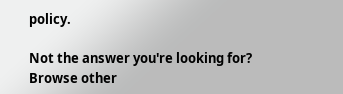policy.

Not the answer you're looking for? Browse other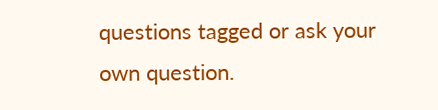questions tagged or ask your own question.